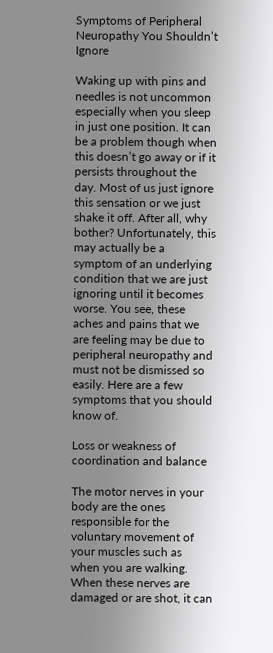Symptoms of Peripheral Neuropathy You Shouldn’t Ignore

Waking up with pins and needles is not uncommon especially when you sleep in just one position. It can be a problem though when this doesn’t go away or if it persists throughout the day. Most of us just ignore this sensation or we just shake it off. After all, why bother? Unfortunately, this may actually be a symptom of an underlying condition that we are just ignoring until it becomes worse. You see, these aches and pains that we are feeling may be due to peripheral neuropathy and must not be dismissed so easily. Here are a few symptoms that you should know of.

Loss or weakness of coordination and balance

The motor nerves in your body are the ones responsible for the voluntary movement of your muscles such as when you are walking. When these nerves are damaged or are shot, it can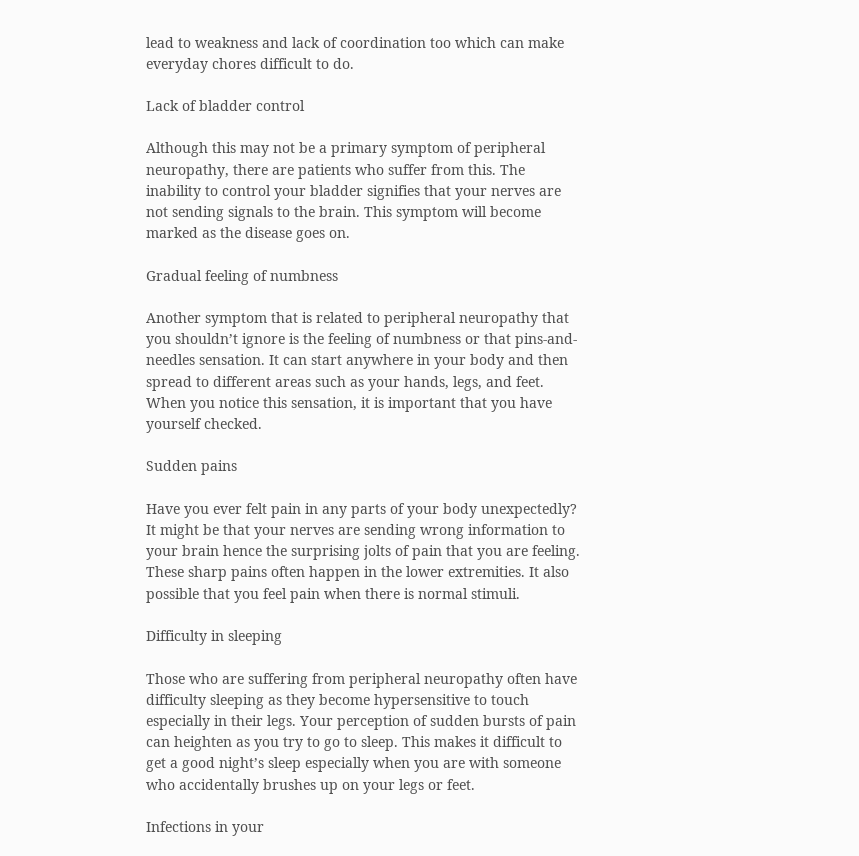lead to weakness and lack of coordination too which can make everyday chores difficult to do.

Lack of bladder control

Although this may not be a primary symptom of peripheral neuropathy, there are patients who suffer from this. The inability to control your bladder signifies that your nerves are not sending signals to the brain. This symptom will become marked as the disease goes on.

Gradual feeling of numbness

Another symptom that is related to peripheral neuropathy that you shouldn’t ignore is the feeling of numbness or that pins-and-needles sensation. It can start anywhere in your body and then spread to different areas such as your hands, legs, and feet. When you notice this sensation, it is important that you have yourself checked.

Sudden pains

Have you ever felt pain in any parts of your body unexpectedly? It might be that your nerves are sending wrong information to your brain hence the surprising jolts of pain that you are feeling. These sharp pains often happen in the lower extremities. It also possible that you feel pain when there is normal stimuli.

Difficulty in sleeping

Those who are suffering from peripheral neuropathy often have difficulty sleeping as they become hypersensitive to touch especially in their legs. Your perception of sudden bursts of pain can heighten as you try to go to sleep. This makes it difficult to get a good night’s sleep especially when you are with someone who accidentally brushes up on your legs or feet.

Infections in your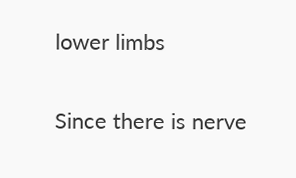lower limbs

Since there is nerve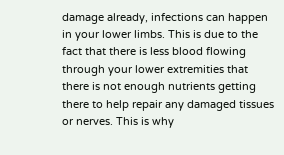damage already, infections can happen in your lower limbs. This is due to the fact that there is less blood flowing through your lower extremities that there is not enough nutrients getting there to help repair any damaged tissues or nerves. This is why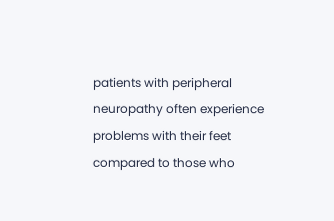patients with peripheral neuropathy often experience problems with their feet compared to those who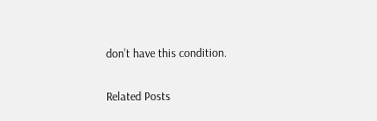don’t have this condition.

Related Posts